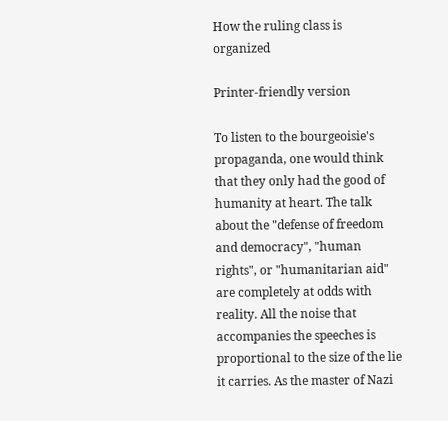How the ruling class is organized

Printer-friendly version

To listen to the bourgeoisie's propaganda, one would think that they only had the good of humanity at heart. The talk about the "defense of freedom and democracy", "human rights", or "humanitarian aid" are completely at odds with reality. All the noise that accompanies the speeches is proportional to the size of the lie it carries. As the master of Nazi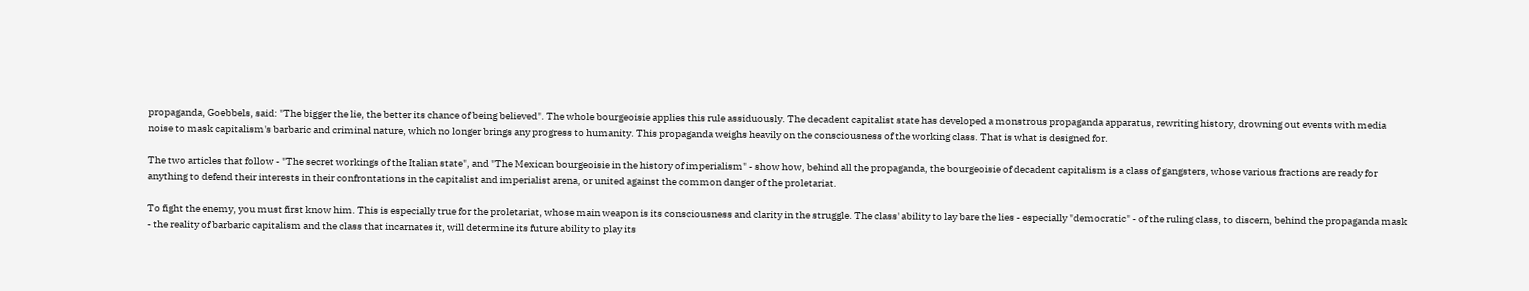propaganda, Goebbels, said: "The bigger the lie, the better its chance of being believed". The whole bourgeoisie applies this rule assiduously. The decadent capitalist state has developed a monstrous propaganda apparatus, rewriting history, drowning out events with media noise to mask capitalism's barbaric and criminal nature, which no longer brings any progress to humanity. This propaganda weighs heavily on the consciousness of the working class. That is what is designed for.

The two articles that follow - "The secret workings of the Italian state", and "The Mexican bourgeoisie in the history of imperialism" - show how, behind all the propaganda, the bourgeoisie of decadent capitalism is a class of gangsters, whose various fractions are ready for anything to defend their interests in their confrontations in the capitalist and imperialist arena, or united against the common danger of the proletariat.

To fight the enemy, you must first know him. This is especially true for the proletariat, whose main weapon is its consciousness and clarity in the struggle. The class' ability to lay bare the lies - especially "democratic" - of the ruling class, to discern, behind the propaganda mask - the reality of barbaric capitalism and the class that incarnates it, will determine its future ability to play its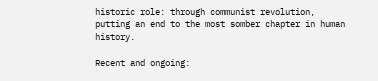historic role: through communist revolution, putting an end to the most somber chapter in human history.

Recent and ongoing: